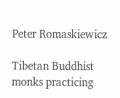Peter Romaskiewicz

Tibetan Buddhist monks practicing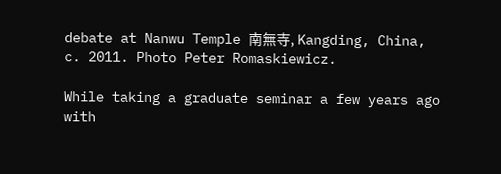debate at Nanwu Temple 南無寺, Kangding, China, c. 2011. Photo Peter Romaskiewicz.

While taking a graduate seminar a few years ago with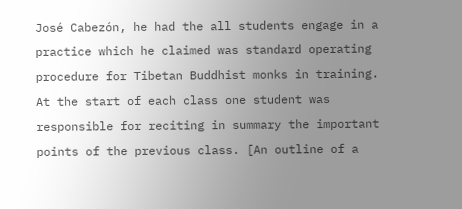José Cabezón, he had the all students engage in a practice which he claimed was standard operating procedure for Tibetan Buddhist monks in training. At the start of each class one student was responsible for reciting in summary the important points of the previous class. [An outline of a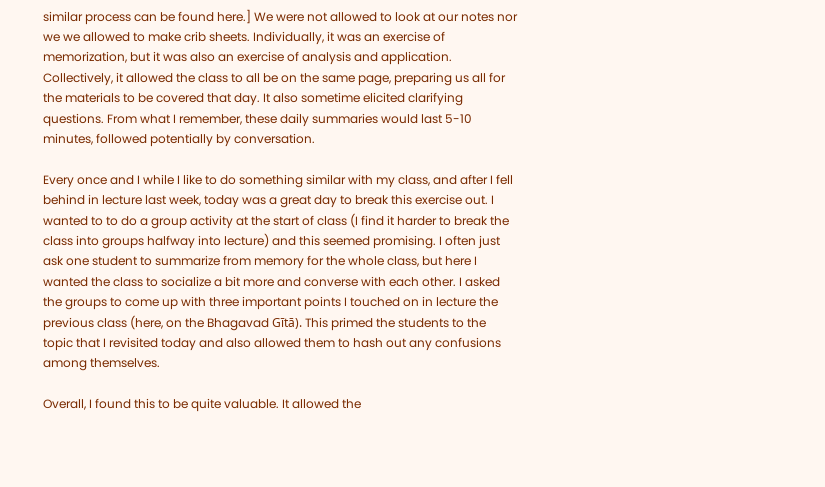similar process can be found here.] We were not allowed to look at our notes nor we we allowed to make crib sheets. Individually, it was an exercise of memorization, but it was also an exercise of analysis and application. Collectively, it allowed the class to all be on the same page, preparing us all for the materials to be covered that day. It also sometime elicited clarifying questions. From what I remember, these daily summaries would last 5-10 minutes, followed potentially by conversation.

Every once and I while I like to do something similar with my class, and after I fell behind in lecture last week, today was a great day to break this exercise out. I wanted to to do a group activity at the start of class (I find it harder to break the class into groups halfway into lecture) and this seemed promising. I often just ask one student to summarize from memory for the whole class, but here I wanted the class to socialize a bit more and converse with each other. I asked the groups to come up with three important points I touched on in lecture the previous class (here, on the Bhagavad Gītā). This primed the students to the topic that I revisited today and also allowed them to hash out any confusions among themselves.

Overall, I found this to be quite valuable. It allowed the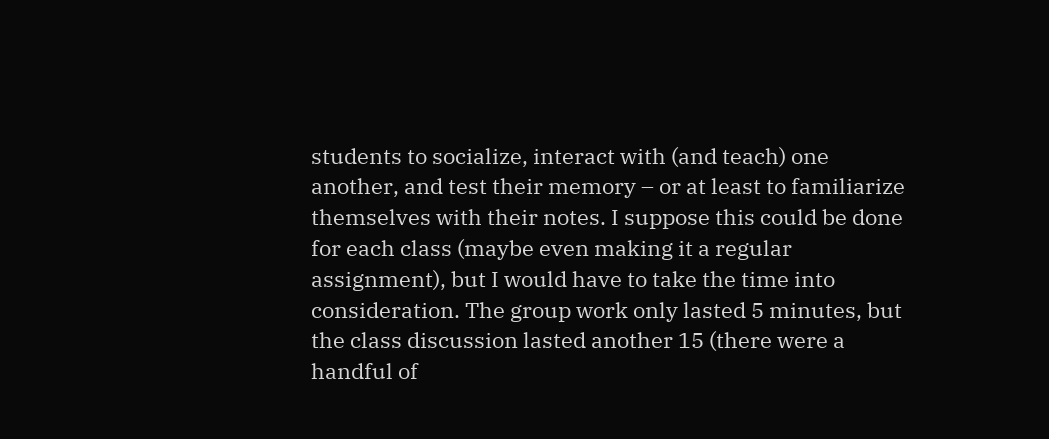students to socialize, interact with (and teach) one another, and test their memory – or at least to familiarize themselves with their notes. I suppose this could be done for each class (maybe even making it a regular assignment), but I would have to take the time into consideration. The group work only lasted 5 minutes, but the class discussion lasted another 15 (there were a handful of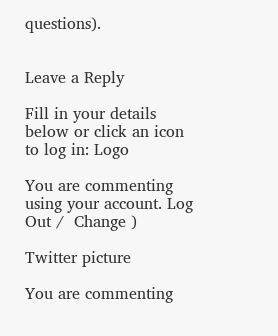questions).


Leave a Reply

Fill in your details below or click an icon to log in: Logo

You are commenting using your account. Log Out /  Change )

Twitter picture

You are commenting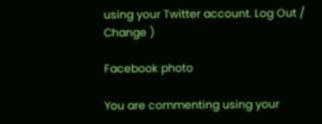using your Twitter account. Log Out /  Change )

Facebook photo

You are commenting using your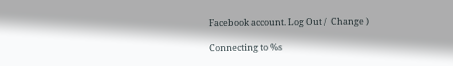Facebook account. Log Out /  Change )

Connecting to %s